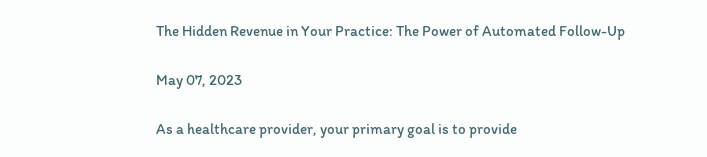The Hidden Revenue in Your Practice: The Power of Automated Follow-Up

May 07, 2023

As a healthcare provider, your primary goal is to provide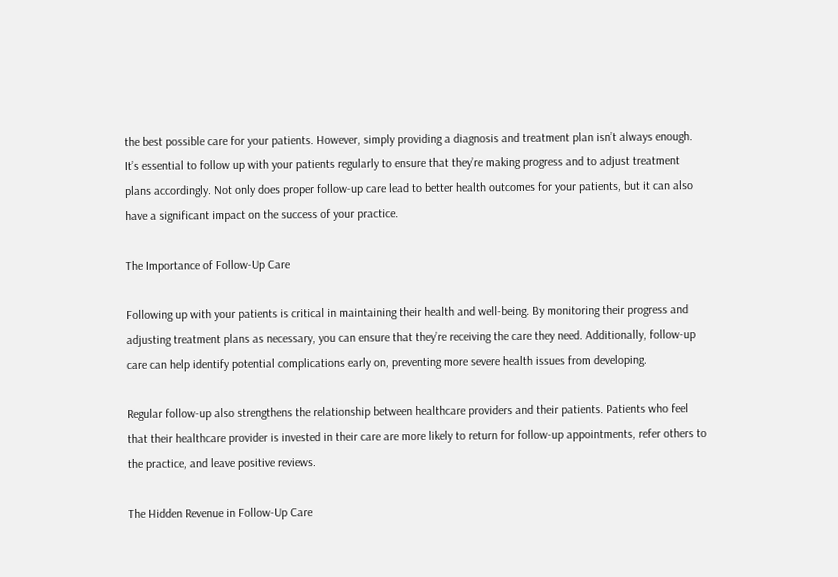the best possible care for your patients. However, simply providing a diagnosis and treatment plan isn’t always enough. It’s essential to follow up with your patients regularly to ensure that they’re making progress and to adjust treatment plans accordingly. Not only does proper follow-up care lead to better health outcomes for your patients, but it can also have a significant impact on the success of your practice.

The Importance of Follow-Up Care

Following up with your patients is critical in maintaining their health and well-being. By monitoring their progress and adjusting treatment plans as necessary, you can ensure that they’re receiving the care they need. Additionally, follow-up care can help identify potential complications early on, preventing more severe health issues from developing.

Regular follow-up also strengthens the relationship between healthcare providers and their patients. Patients who feel that their healthcare provider is invested in their care are more likely to return for follow-up appointments, refer others to the practice, and leave positive reviews.

The Hidden Revenue in Follow-Up Care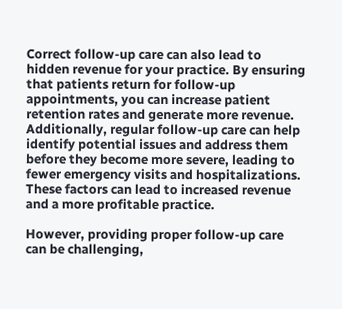Correct follow-up care can also lead to hidden revenue for your practice. By ensuring that patients return for follow-up appointments, you can increase patient retention rates and generate more revenue. Additionally, regular follow-up care can help identify potential issues and address them before they become more severe, leading to fewer emergency visits and hospitalizations. These factors can lead to increased revenue and a more profitable practice.

However, providing proper follow-up care can be challenging,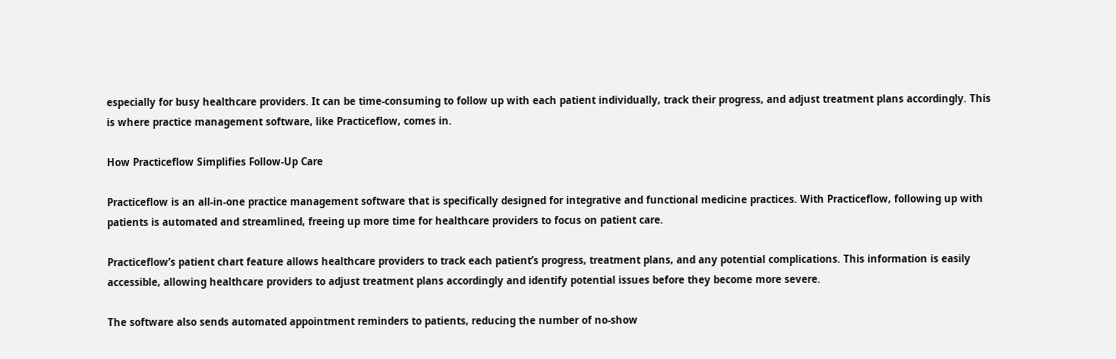especially for busy healthcare providers. It can be time-consuming to follow up with each patient individually, track their progress, and adjust treatment plans accordingly. This is where practice management software, like Practiceflow, comes in.

How Practiceflow Simplifies Follow-Up Care

Practiceflow is an all-in-one practice management software that is specifically designed for integrative and functional medicine practices. With Practiceflow, following up with patients is automated and streamlined, freeing up more time for healthcare providers to focus on patient care.

Practiceflow’s patient chart feature allows healthcare providers to track each patient’s progress, treatment plans, and any potential complications. This information is easily accessible, allowing healthcare providers to adjust treatment plans accordingly and identify potential issues before they become more severe.

The software also sends automated appointment reminders to patients, reducing the number of no-show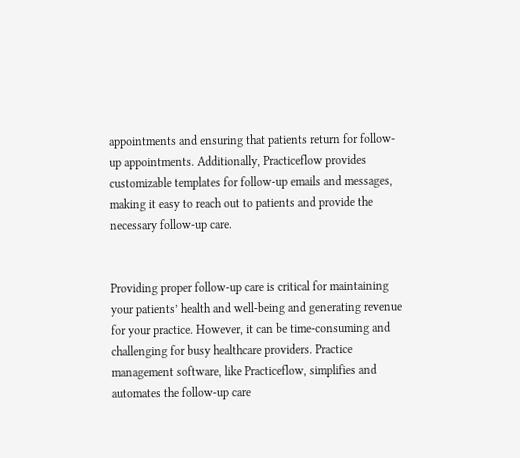appointments and ensuring that patients return for follow-up appointments. Additionally, Practiceflow provides customizable templates for follow-up emails and messages, making it easy to reach out to patients and provide the necessary follow-up care.


Providing proper follow-up care is critical for maintaining your patients’ health and well-being and generating revenue for your practice. However, it can be time-consuming and challenging for busy healthcare providers. Practice management software, like Practiceflow, simplifies and automates the follow-up care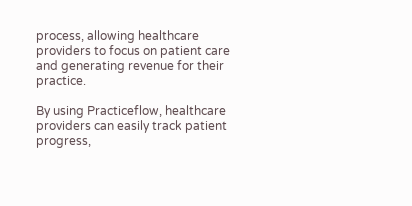process, allowing healthcare providers to focus on patient care and generating revenue for their practice.

By using Practiceflow, healthcare providers can easily track patient progress,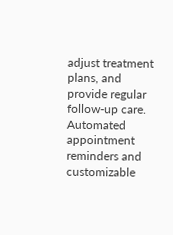adjust treatment plans, and provide regular follow-up care. Automated appointment reminders and customizable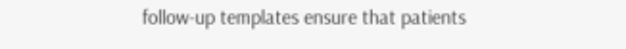follow-up templates ensure that patients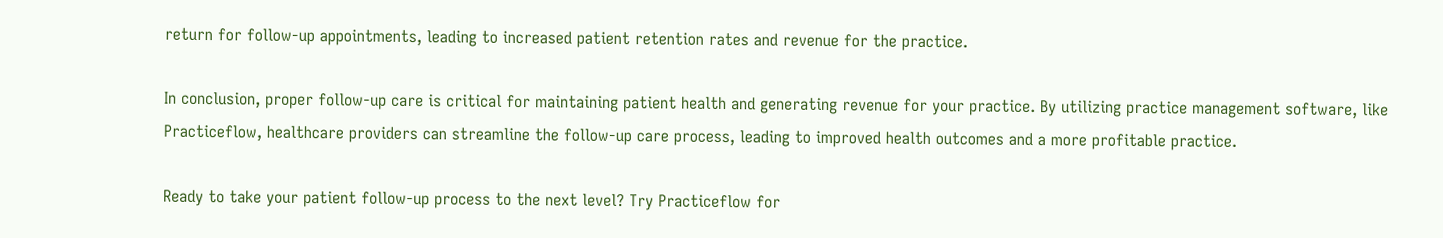return for follow-up appointments, leading to increased patient retention rates and revenue for the practice.

In conclusion, proper follow-up care is critical for maintaining patient health and generating revenue for your practice. By utilizing practice management software, like Practiceflow, healthcare providers can streamline the follow-up care process, leading to improved health outcomes and a more profitable practice.

Ready to take your patient follow-up process to the next level? Try Practiceflow for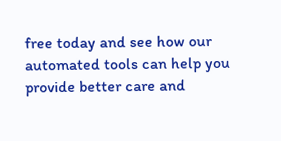free today and see how our automated tools can help you provide better care and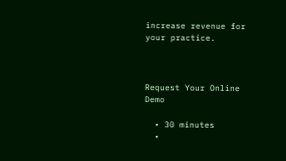increase revenue for your practice.



Request Your Online Demo

  • 30 minutes
  •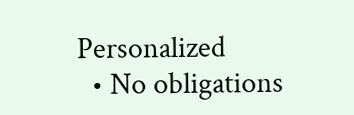Personalized
  • No obligations